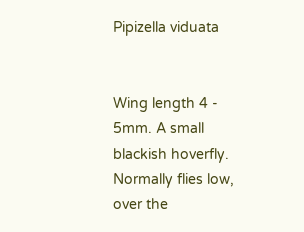Pipizella viduata


Wing length 4 - 5mm. A small blackish hoverfly. Normally flies low, over the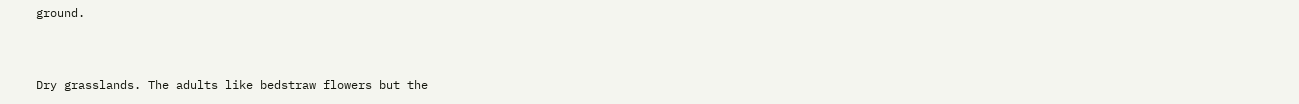ground.


Dry grasslands. The adults like bedstraw flowers but the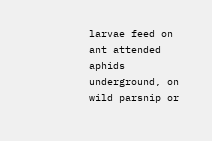larvae feed on ant attended aphids underground, on wild parsnip or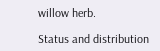willow herb.

Status and distribution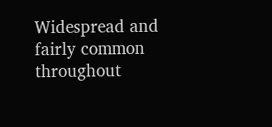Widespread and fairly common throughout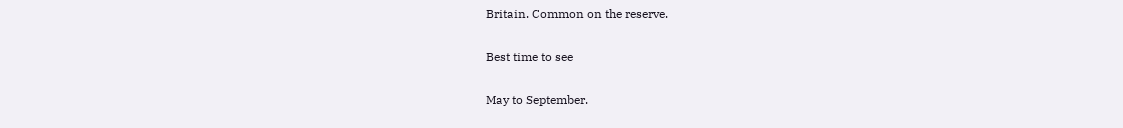Britain. Common on the reserve.

Best time to see

May to September.